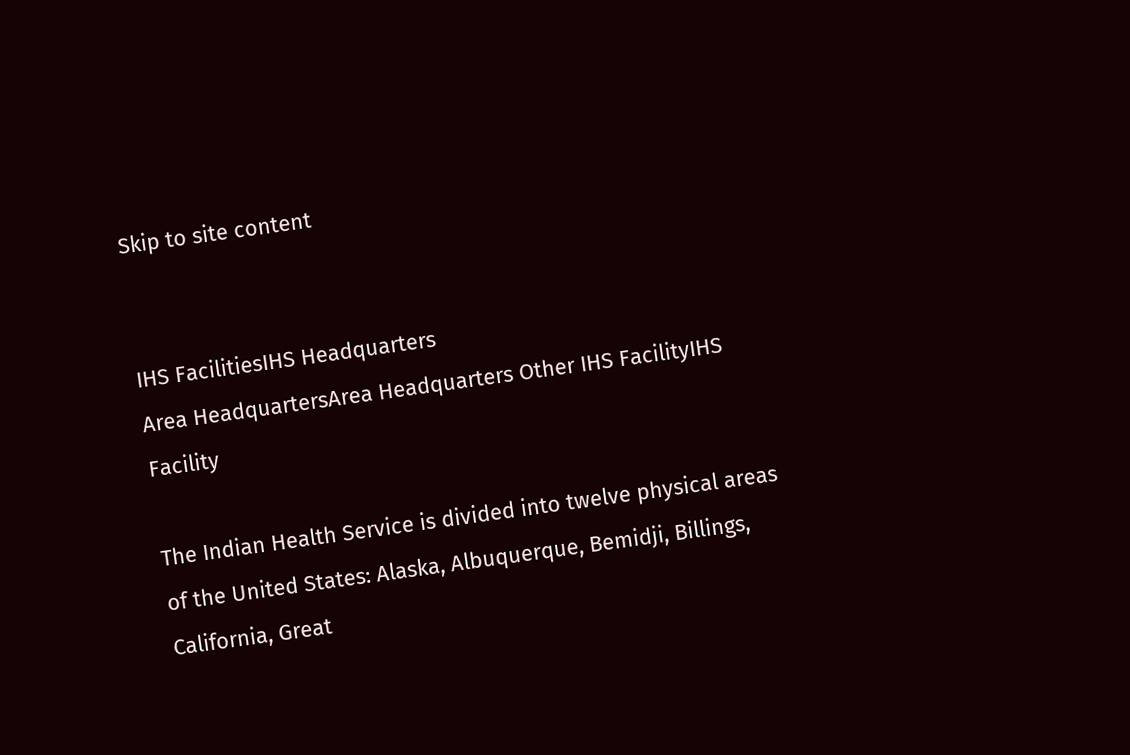Skip to site content


IHS FacilitiesIHS Headquarters
Area HeadquartersArea Headquarters Other IHS FacilityIHS Facility

The Indian Health Service is divided into twelve physical areas of the United States: Alaska, Albuquerque, Bemidji, Billings, California, Great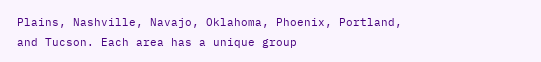Plains, Nashville, Navajo, Oklahoma, Phoenix, Portland, and Tucson. Each area has a unique group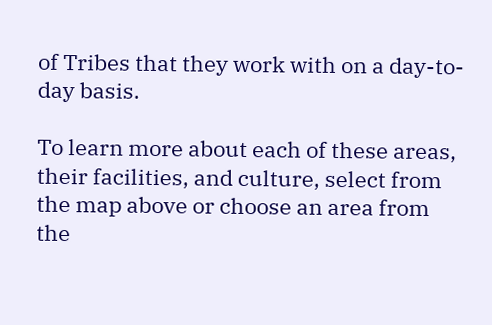of Tribes that they work with on a day-to-day basis.

To learn more about each of these areas, their facilities, and culture, select from the map above or choose an area from the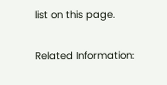list on this page.

Related Information: